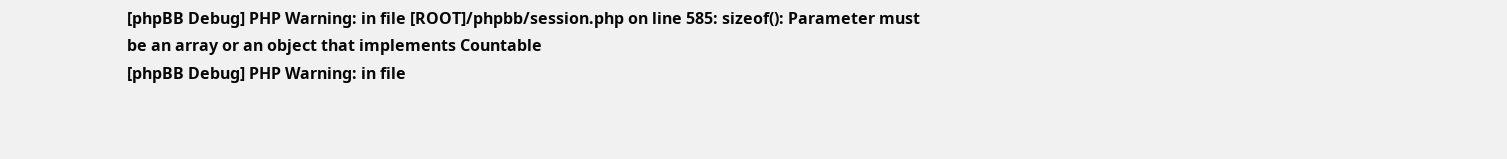[phpBB Debug] PHP Warning: in file [ROOT]/phpbb/session.php on line 585: sizeof(): Parameter must be an array or an object that implements Countable
[phpBB Debug] PHP Warning: in file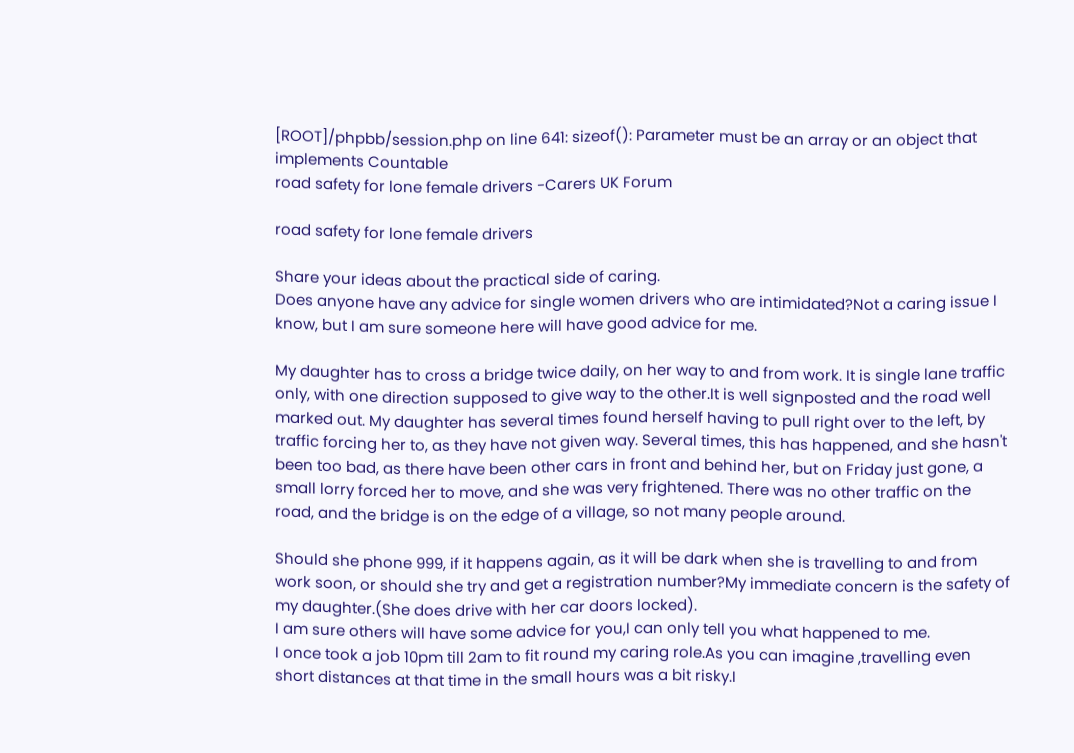[ROOT]/phpbb/session.php on line 641: sizeof(): Parameter must be an array or an object that implements Countable
road safety for lone female drivers -Carers UK Forum

road safety for lone female drivers

Share your ideas about the practical side of caring.
Does anyone have any advice for single women drivers who are intimidated?Not a caring issue I know, but I am sure someone here will have good advice for me.

My daughter has to cross a bridge twice daily, on her way to and from work. It is single lane traffic only, with one direction supposed to give way to the other.It is well signposted and the road well marked out. My daughter has several times found herself having to pull right over to the left, by traffic forcing her to, as they have not given way. Several times, this has happened, and she hasn't been too bad, as there have been other cars in front and behind her, but on Friday just gone, a small lorry forced her to move, and she was very frightened. There was no other traffic on the road, and the bridge is on the edge of a village, so not many people around.

Should she phone 999, if it happens again, as it will be dark when she is travelling to and from work soon, or should she try and get a registration number?My immediate concern is the safety of my daughter.(She does drive with her car doors locked).
I am sure others will have some advice for you,I can only tell you what happened to me.
I once took a job 10pm till 2am to fit round my caring role.As you can imagine ,travelling even short distances at that time in the small hours was a bit risky.I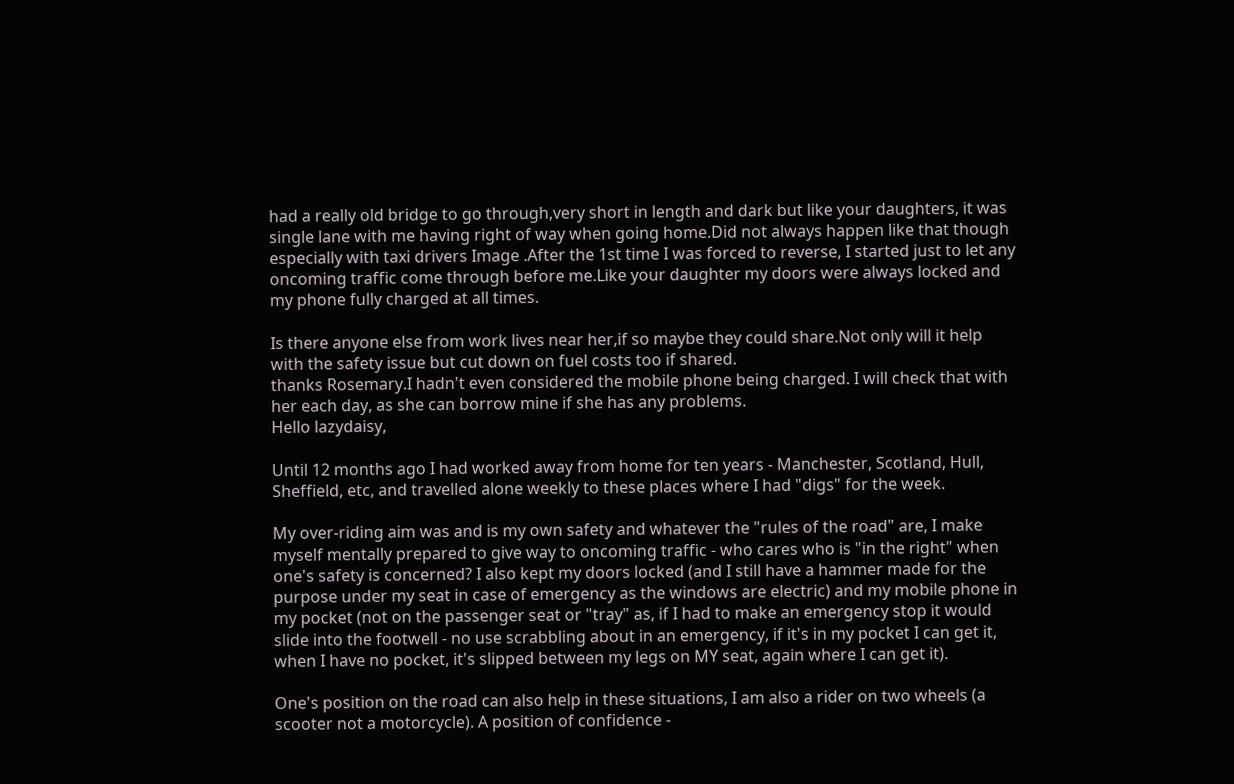had a really old bridge to go through,very short in length and dark but like your daughters, it was single lane with me having right of way when going home.Did not always happen like that though especially with taxi drivers Image .After the 1st time I was forced to reverse, I started just to let any oncoming traffic come through before me.Like your daughter my doors were always locked and my phone fully charged at all times.

Is there anyone else from work lives near her,if so maybe they could share.Not only will it help with the safety issue but cut down on fuel costs too if shared.
thanks Rosemary.I hadn't even considered the mobile phone being charged. I will check that with her each day, as she can borrow mine if she has any problems.
Hello lazydaisy,

Until 12 months ago I had worked away from home for ten years - Manchester, Scotland, Hull, Sheffield, etc, and travelled alone weekly to these places where I had "digs" for the week.

My over-riding aim was and is my own safety and whatever the "rules of the road" are, I make myself mentally prepared to give way to oncoming traffic - who cares who is "in the right" when one's safety is concerned? I also kept my doors locked (and I still have a hammer made for the purpose under my seat in case of emergency as the windows are electric) and my mobile phone in my pocket (not on the passenger seat or "tray" as, if I had to make an emergency stop it would slide into the footwell - no use scrabbling about in an emergency, if it's in my pocket I can get it, when I have no pocket, it's slipped between my legs on MY seat, again where I can get it).

One's position on the road can also help in these situations, I am also a rider on two wheels (a scooter not a motorcycle). A position of confidence -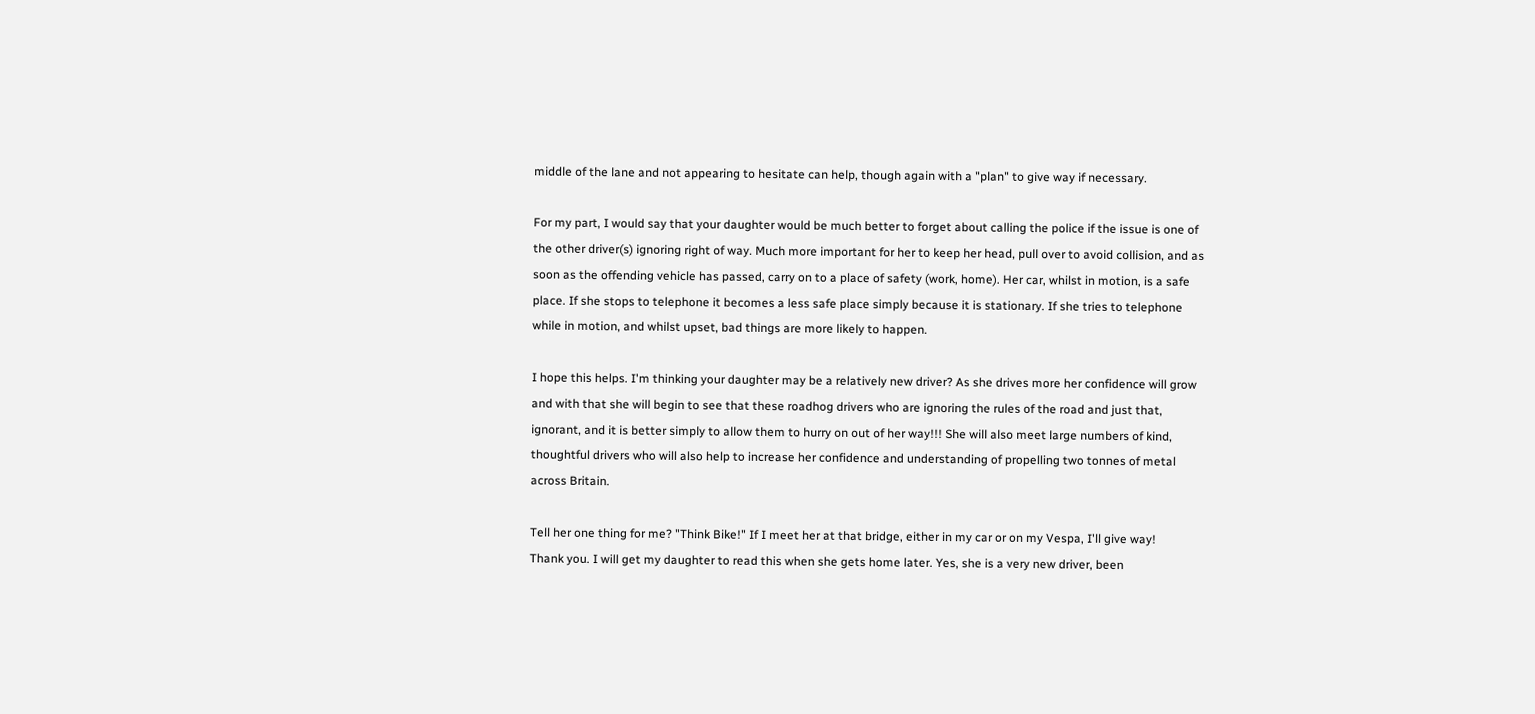middle of the lane and not appearing to hesitate can help, though again with a "plan" to give way if necessary.

For my part, I would say that your daughter would be much better to forget about calling the police if the issue is one of the other driver(s) ignoring right of way. Much more important for her to keep her head, pull over to avoid collision, and as soon as the offending vehicle has passed, carry on to a place of safety (work, home). Her car, whilst in motion, is a safe place. If she stops to telephone it becomes a less safe place simply because it is stationary. If she tries to telephone while in motion, and whilst upset, bad things are more likely to happen.

I hope this helps. I'm thinking your daughter may be a relatively new driver? As she drives more her confidence will grow and with that she will begin to see that these roadhog drivers who are ignoring the rules of the road and just that, ignorant, and it is better simply to allow them to hurry on out of her way!!! She will also meet large numbers of kind, thoughtful drivers who will also help to increase her confidence and understanding of propelling two tonnes of metal across Britain.

Tell her one thing for me? "Think Bike!" If I meet her at that bridge, either in my car or on my Vespa, I'll give way!
Thank you. I will get my daughter to read this when she gets home later. Yes, she is a very new driver, been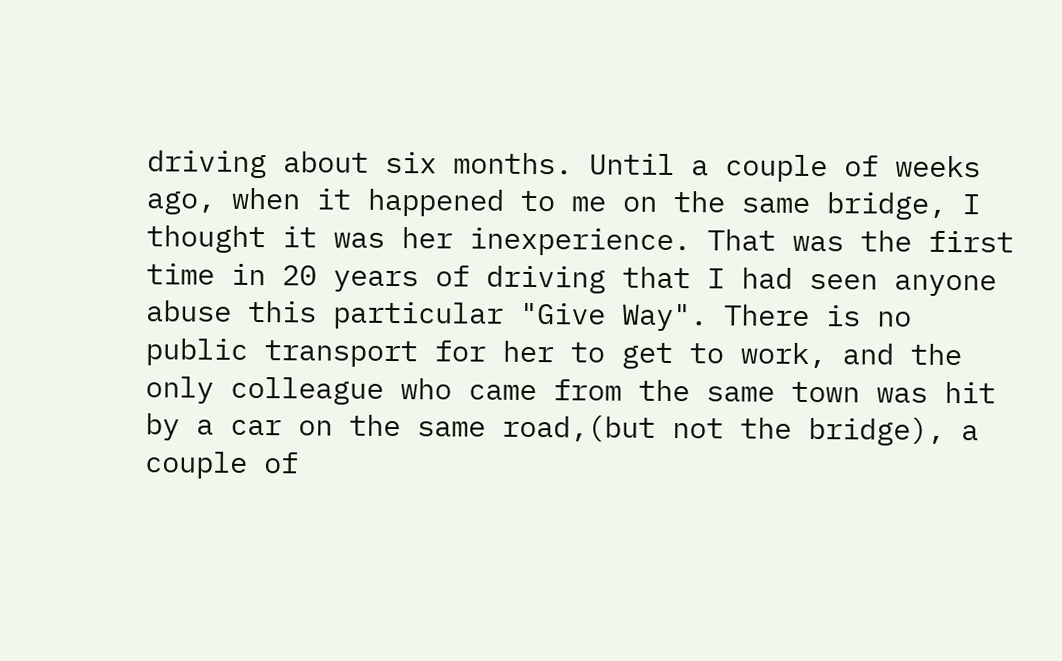driving about six months. Until a couple of weeks ago, when it happened to me on the same bridge, I thought it was her inexperience. That was the first time in 20 years of driving that I had seen anyone abuse this particular "Give Way". There is no public transport for her to get to work, and the only colleague who came from the same town was hit by a car on the same road,(but not the bridge), a couple of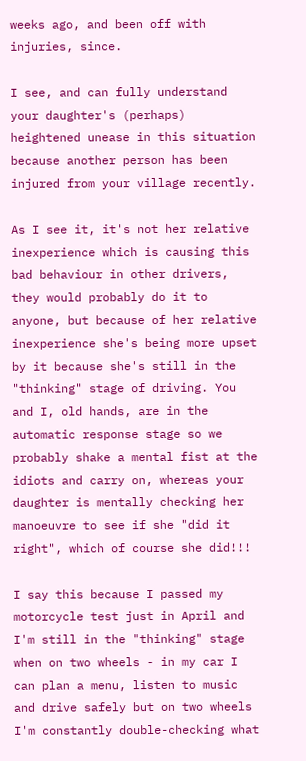weeks ago, and been off with injuries, since.

I see, and can fully understand your daughter's (perhaps) heightened unease in this situation because another person has been injured from your village recently.

As I see it, it's not her relative inexperience which is causing this bad behaviour in other drivers, they would probably do it to anyone, but because of her relative inexperience she's being more upset by it because she's still in the "thinking" stage of driving. You and I, old hands, are in the automatic response stage so we probably shake a mental fist at the idiots and carry on, whereas your daughter is mentally checking her manoeuvre to see if she "did it right", which of course she did!!!

I say this because I passed my motorcycle test just in April and I'm still in the "thinking" stage when on two wheels - in my car I can plan a menu, listen to music and drive safely but on two wheels I'm constantly double-checking what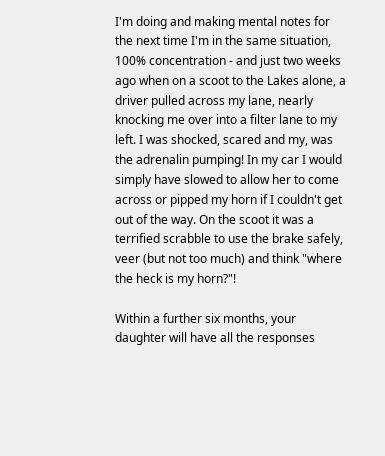I'm doing and making mental notes for the next time I'm in the same situation, 100% concentration - and just two weeks ago when on a scoot to the Lakes alone, a driver pulled across my lane, nearly knocking me over into a filter lane to my left. I was shocked, scared and my, was the adrenalin pumping! In my car I would simply have slowed to allow her to come across or pipped my horn if I couldn't get out of the way. On the scoot it was a terrified scrabble to use the brake safely, veer (but not too much) and think "where the heck is my horn?"!

Within a further six months, your daughter will have all the responses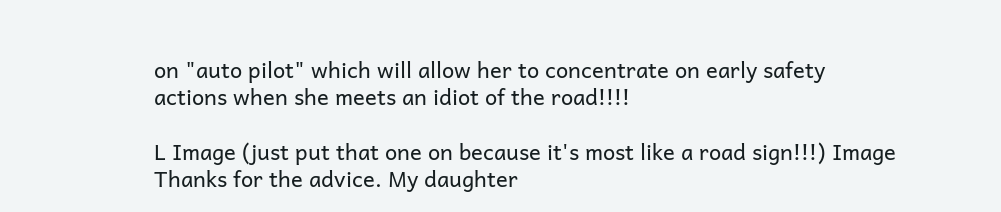on "auto pilot" which will allow her to concentrate on early safety actions when she meets an idiot of the road!!!!

L Image (just put that one on because it's most like a road sign!!!) Image
Thanks for the advice. My daughter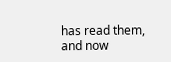has read them, and now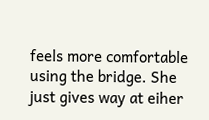feels more comfortable using the bridge. She just gives way at eiher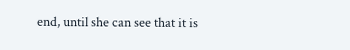end, until she can see that it is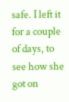safe. I left it for a couple of days, to see how she got on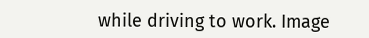while driving to work. Image